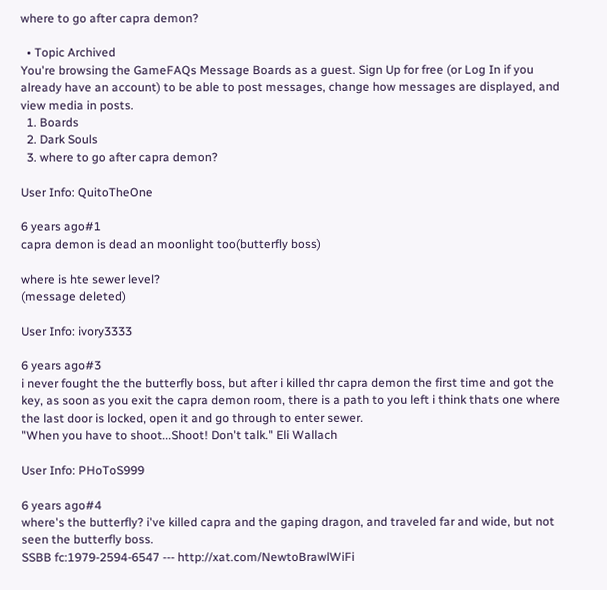where to go after capra demon?

  • Topic Archived
You're browsing the GameFAQs Message Boards as a guest. Sign Up for free (or Log In if you already have an account) to be able to post messages, change how messages are displayed, and view media in posts.
  1. Boards
  2. Dark Souls
  3. where to go after capra demon?

User Info: QuitoTheOne

6 years ago#1
capra demon is dead an moonlight too(butterfly boss)

where is hte sewer level?
(message deleted)

User Info: ivory3333

6 years ago#3
i never fought the the butterfly boss, but after i killed thr capra demon the first time and got the key, as soon as you exit the capra demon room, there is a path to you left i think thats one where the last door is locked, open it and go through to enter sewer.
"When you have to shoot...Shoot! Don't talk." Eli Wallach

User Info: PHoToS999

6 years ago#4
where's the butterfly? i've killed capra and the gaping dragon, and traveled far and wide, but not seen the butterfly boss.
SSBB fc:1979-2594-6547 --- http://xat.com/NewtoBrawlWiFi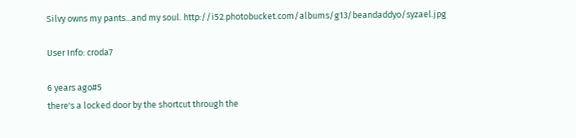Silvy owns my pants...and my soul. http://i52.photobucket.com/albums/g13/beandaddyo/syzael.jpg

User Info: croda7

6 years ago#5
there's a locked door by the shortcut through the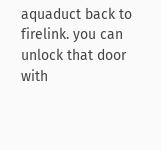aquaduct back to firelink. you can unlock that door with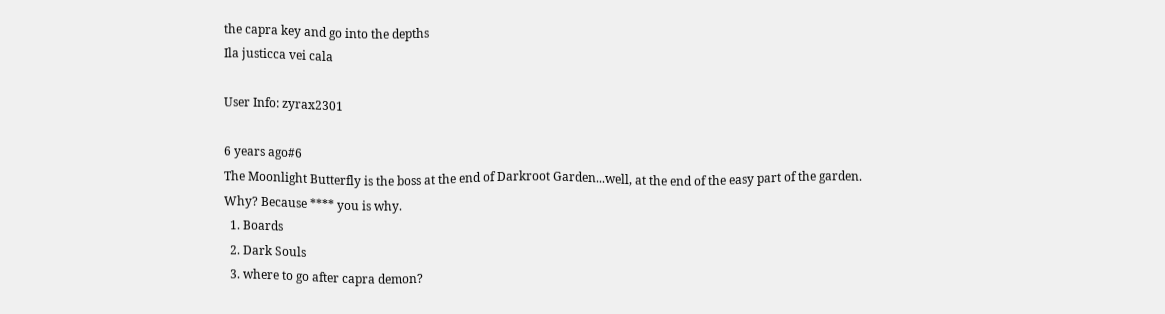the capra key and go into the depths
Ila justicca vei cala

User Info: zyrax2301

6 years ago#6
The Moonlight Butterfly is the boss at the end of Darkroot Garden...well, at the end of the easy part of the garden.
Why? Because **** you is why.
  1. Boards
  2. Dark Souls
  3. where to go after capra demon?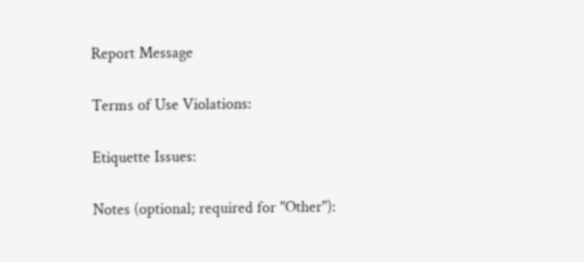Report Message

Terms of Use Violations:

Etiquette Issues:

Notes (optional; required for "Other"):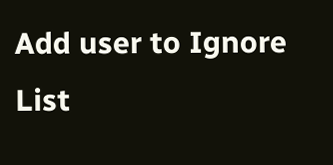Add user to Ignore List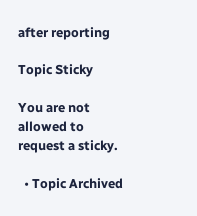after reporting

Topic Sticky

You are not allowed to request a sticky.

  • Topic Archived